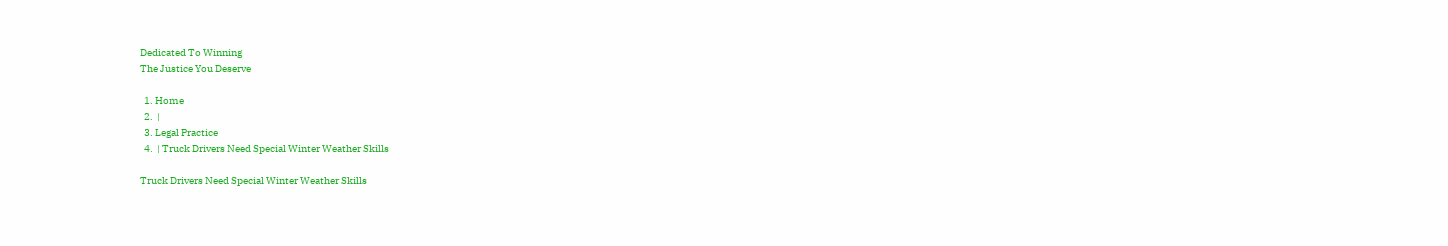Dedicated To Winning
The Justice You Deserve

  1. Home
  2.  |
  3. Legal Practice
  4.  | Truck Drivers Need Special Winter Weather Skills

Truck Drivers Need Special Winter Weather Skills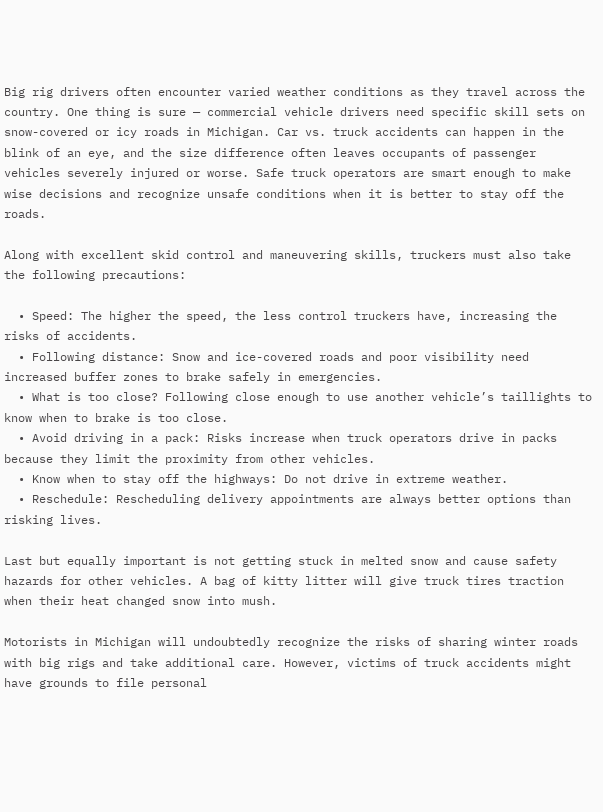Big rig drivers often encounter varied weather conditions as they travel across the country. One thing is sure — commercial vehicle drivers need specific skill sets on snow-covered or icy roads in Michigan. Car vs. truck accidents can happen in the blink of an eye, and the size difference often leaves occupants of passenger vehicles severely injured or worse. Safe truck operators are smart enough to make wise decisions and recognize unsafe conditions when it is better to stay off the roads.

Along with excellent skid control and maneuvering skills, truckers must also take the following precautions:

  • Speed: The higher the speed, the less control truckers have, increasing the risks of accidents.
  • Following distance: Snow and ice-covered roads and poor visibility need increased buffer zones to brake safely in emergencies.
  • What is too close? Following close enough to use another vehicle’s taillights to know when to brake is too close.
  • Avoid driving in a pack: Risks increase when truck operators drive in packs because they limit the proximity from other vehicles.
  • Know when to stay off the highways: Do not drive in extreme weather.
  • Reschedule: Rescheduling delivery appointments are always better options than risking lives.

Last but equally important is not getting stuck in melted snow and cause safety hazards for other vehicles. A bag of kitty litter will give truck tires traction when their heat changed snow into mush.

Motorists in Michigan will undoubtedly recognize the risks of sharing winter roads with big rigs and take additional care. However, victims of truck accidents might have grounds to file personal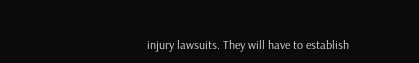injury lawsuits. They will have to establish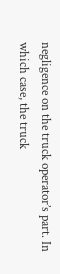negligence on the truck operator’s part. In which case, the truck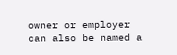owner or employer can also be named a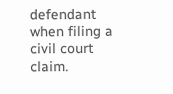defendant when filing a civil court claim.